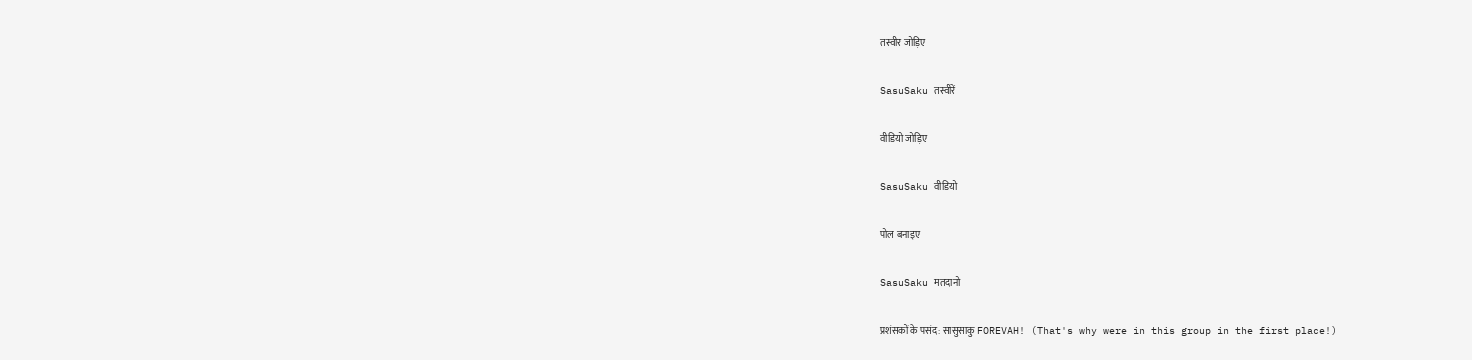तस्वीर जोड़िए

SasuSaku तस्वीरें

वीडियो जोड़िए

SasuSaku वीडियो

पोल बनाइए

SasuSaku मतदानो

प्रशंसकों के पसंद: सासुसाकु FOREVAH! (That's why were in this group in the first place!)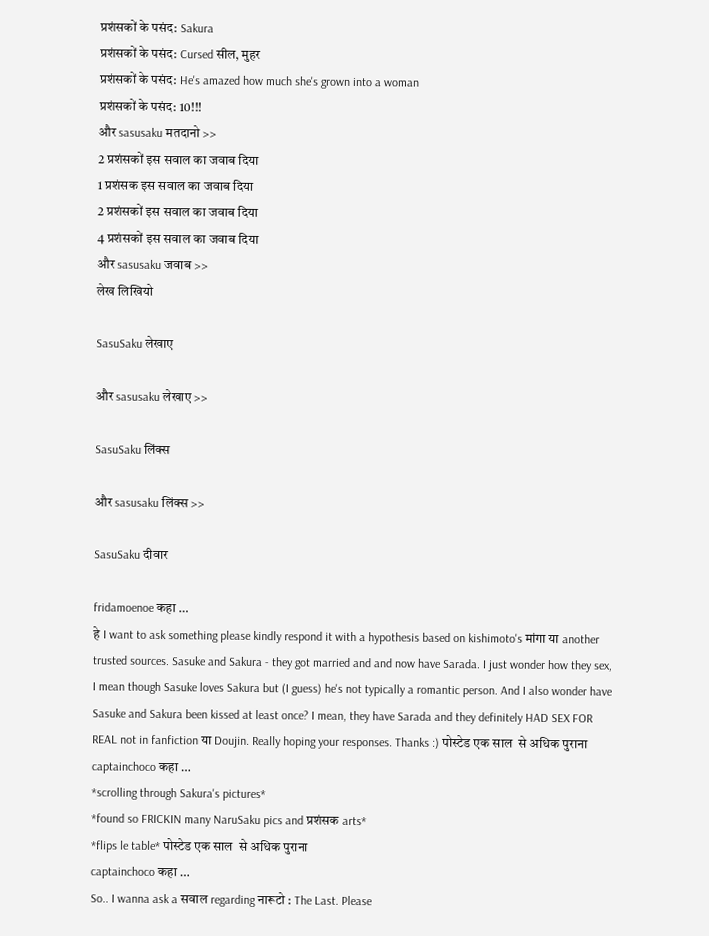प्रशंसकों के पसंद: Sakura
प्रशंसकों के पसंद: Cursed सील, मुहर
प्रशंसकों के पसंद: He's amazed how much she's grown into a woman
प्रशंसकों के पसंद: 10!!!
और sasusaku मतदानो >>
2 प्रशंसकों इस सवाल का जवाब दिया
1 प्रशंसक इस सवाल का जवाब दिया
2 प्रशंसकों इस सवाल का जवाब दिया
4 प्रशंसकों इस सवाल का जवाब दिया
और sasusaku जवाब >>
लेख लिखियो

SasuSaku लेखाए

और sasusaku लेखाए >>

SasuSaku लिंक्स

और sasusaku लिंक्स >>

SasuSaku दीवार

fridamoenoe कहा …
हे I want to ask something please kindly respond it with a hypothesis based on kishimoto's मांगा या another trusted sources. Sasuke and Sakura - they got married and and now have Sarada. I just wonder how they sex, I mean though Sasuke loves Sakura but (I guess) he's not typically a romantic person. And I also wonder have Sasuke and Sakura been kissed at least once? I mean, they have Sarada and they definitely HAD SEX FOR REAL not in fanfiction या Doujin. Really hoping your responses. Thanks :) पोस्टेड एक साल  से अधिक पुराना
captainchoco कहा …
*scrolling through Sakura's pictures*
*found so FRICKIN many NaruSaku pics and प्रशंसक arts*
*flips le table* पोस्टेड एक साल  से अधिक पुराना
captainchoco कहा …
So.. I wanna ask a सवाल regarding नारूटो : The Last. Please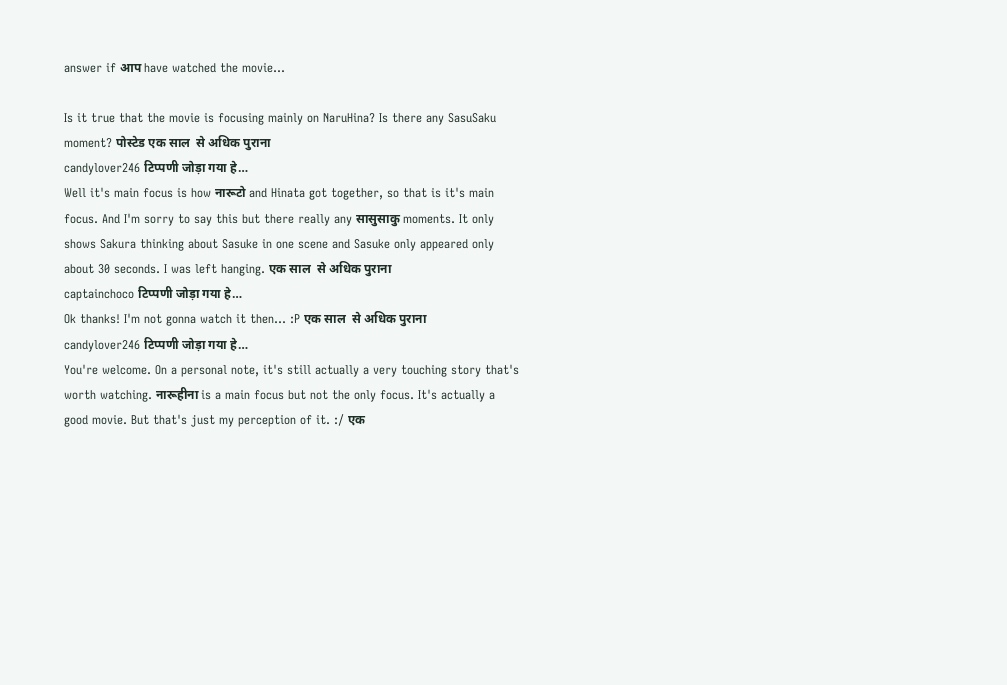answer if आप have watched the movie...

Is it true that the movie is focusing mainly on NaruHina? Is there any SasuSaku moment? पोस्टेड एक साल  से अधिक पुराना
candylover246 टिप्पणी जोड़ा गया हे…
Well it's main focus is how नारूटो and Hinata got together, so that is it's main focus. And I'm sorry to say this but there really any सासुसाकु moments. It only shows Sakura thinking about Sasuke in one scene and Sasuke only appeared only about 30 seconds. I was left hanging. एक साल  से अधिक पुराना
captainchoco टिप्पणी जोड़ा गया हे…
Ok thanks! I'm not gonna watch it then... :P एक साल  से अधिक पुराना
candylover246 टिप्पणी जोड़ा गया हे…
You're welcome. On a personal note, it's still actually a very touching story that's worth watching. नारूहीना is a main focus but not the only focus. It's actually a good movie. But that's just my perception of it. :/ एक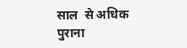साल  से अधिक पुराना